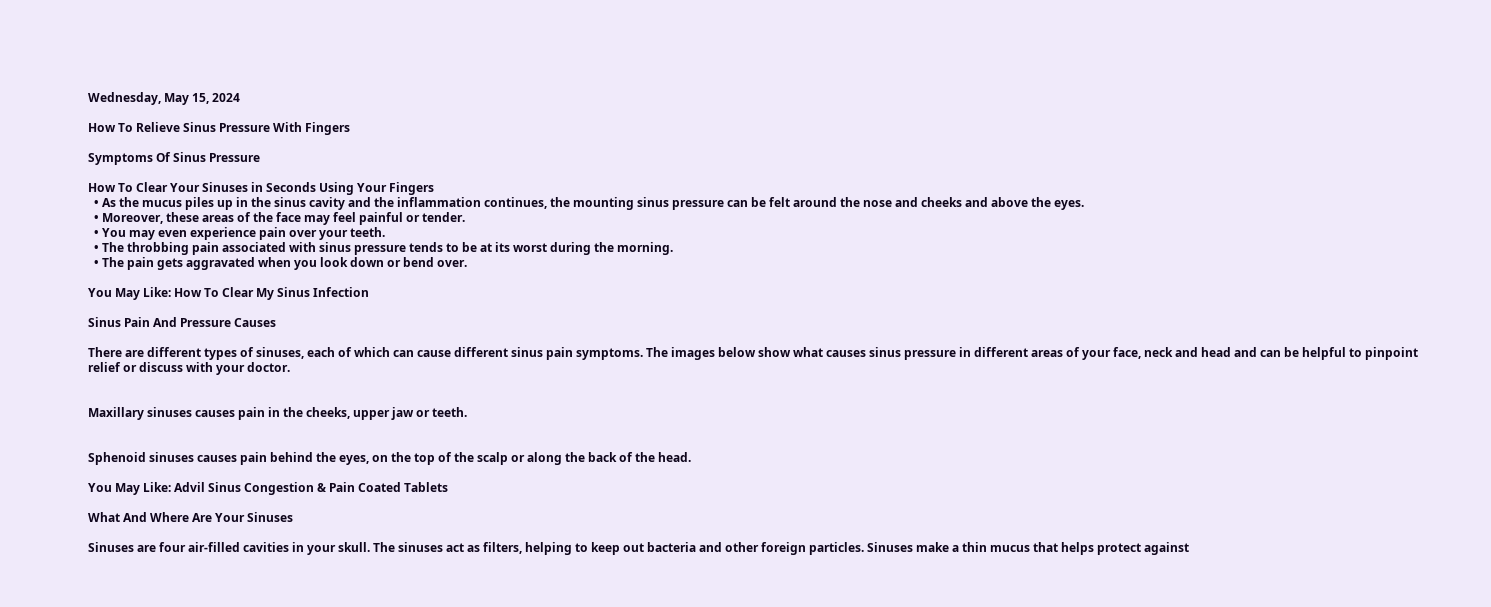Wednesday, May 15, 2024

How To Relieve Sinus Pressure With Fingers

Symptoms Of Sinus Pressure

How To Clear Your Sinuses in Seconds Using Your Fingers
  • As the mucus piles up in the sinus cavity and the inflammation continues, the mounting sinus pressure can be felt around the nose and cheeks and above the eyes.
  • Moreover, these areas of the face may feel painful or tender.
  • You may even experience pain over your teeth.
  • The throbbing pain associated with sinus pressure tends to be at its worst during the morning.
  • The pain gets aggravated when you look down or bend over.

You May Like: How To Clear My Sinus Infection

Sinus Pain And Pressure Causes

There are different types of sinuses, each of which can cause different sinus pain symptoms. The images below show what causes sinus pressure in different areas of your face, neck and head and can be helpful to pinpoint relief or discuss with your doctor.


Maxillary sinuses causes pain in the cheeks, upper jaw or teeth.


Sphenoid sinuses causes pain behind the eyes, on the top of the scalp or along the back of the head.

You May Like: Advil Sinus Congestion & Pain Coated Tablets

What And Where Are Your Sinuses

Sinuses are four air-filled cavities in your skull. The sinuses act as filters, helping to keep out bacteria and other foreign particles. Sinuses make a thin mucus that helps protect against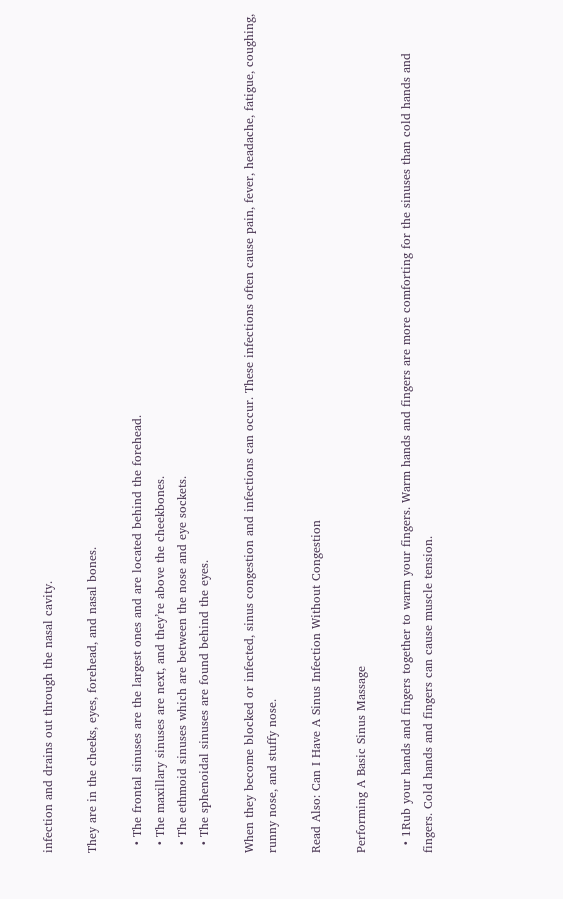infection and drains out through the nasal cavity.

They are in the cheeks, eyes, forehead, and nasal bones.

  • The frontal sinuses are the largest ones and are located behind the forehead.
  • The maxillary sinuses are next, and they’re above the cheekbones.
  • The ethmoid sinuses which are between the nose and eye sockets.
  • The sphenoidal sinuses are found behind the eyes.

When they become blocked or infected, sinus congestion and infections can occur. These infections often cause pain, fever, headache, fatigue, coughing, runny nose, and stuffy nose.

Read Also: Can I Have A Sinus Infection Without Congestion

Performing A Basic Sinus Massage

  • 1Rub your hands and fingers together to warm your fingers. Warm hands and fingers are more comforting for the sinuses than cold hands and fingers. Cold hands and fingers can cause muscle tension.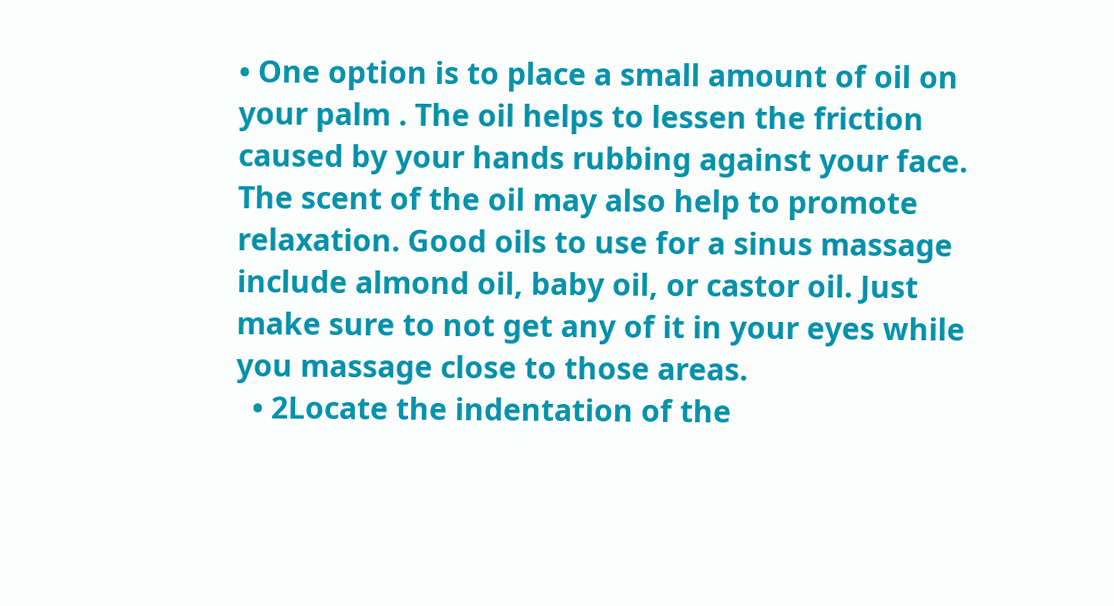• One option is to place a small amount of oil on your palm . The oil helps to lessen the friction caused by your hands rubbing against your face. The scent of the oil may also help to promote relaxation. Good oils to use for a sinus massage include almond oil, baby oil, or castor oil. Just make sure to not get any of it in your eyes while you massage close to those areas.
  • 2Locate the indentation of the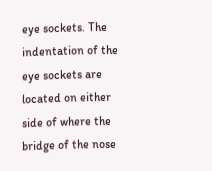eye sockets. The indentation of the eye sockets are located on either side of where the bridge of the nose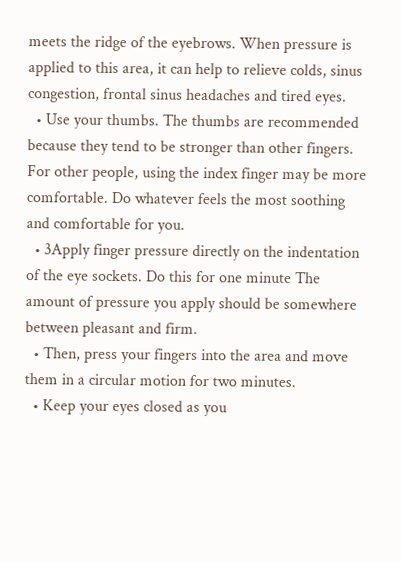meets the ridge of the eyebrows. When pressure is applied to this area, it can help to relieve colds, sinus congestion, frontal sinus headaches and tired eyes.
  • Use your thumbs. The thumbs are recommended because they tend to be stronger than other fingers. For other people, using the index finger may be more comfortable. Do whatever feels the most soothing and comfortable for you.
  • 3Apply finger pressure directly on the indentation of the eye sockets. Do this for one minute The amount of pressure you apply should be somewhere between pleasant and firm.
  • Then, press your fingers into the area and move them in a circular motion for two minutes.
  • Keep your eyes closed as you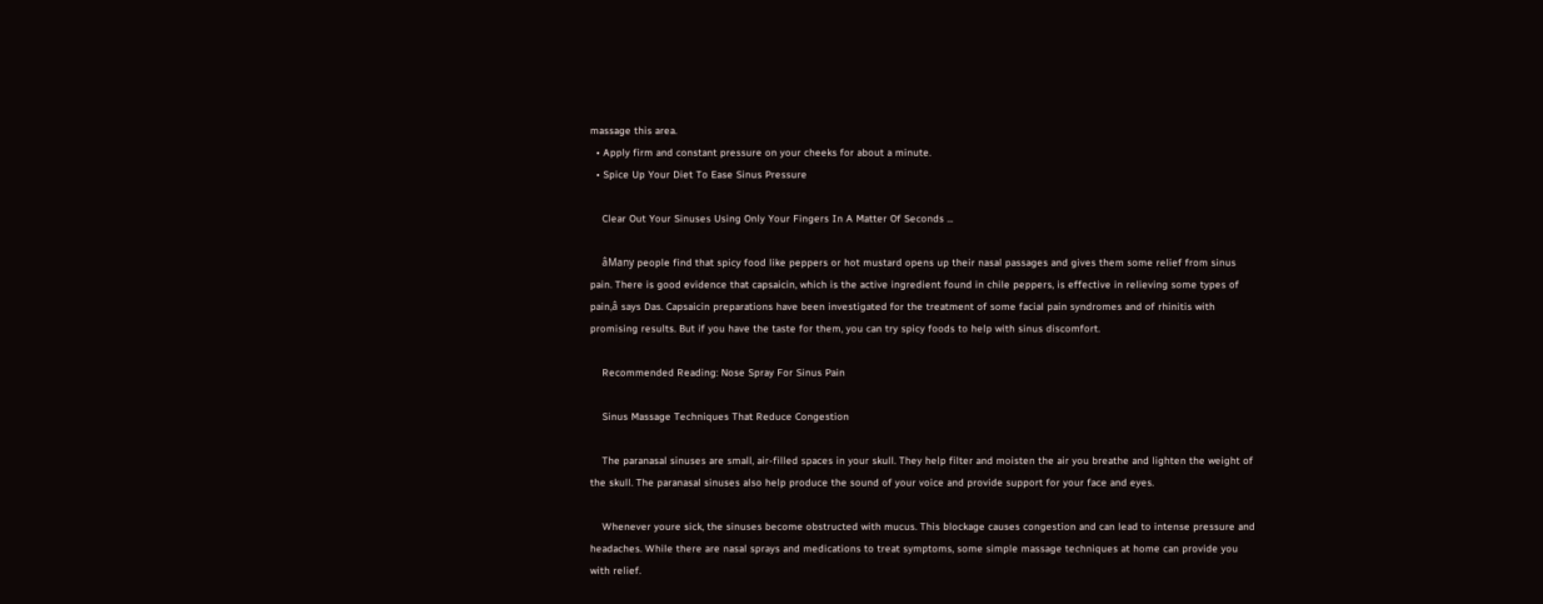massage this area.
  • Apply firm and constant pressure on your cheeks for about a minute.
  • Spice Up Your Diet To Ease Sinus Pressure

    Clear Out Your Sinuses Using Only Your Fingers In A Matter Of Seconds ...

    âMany people find that spicy food like peppers or hot mustard opens up their nasal passages and gives them some relief from sinus pain. There is good evidence that capsaicin, which is the active ingredient found in chile peppers, is effective in relieving some types of pain,â says Das. Capsaicin preparations have been investigated for the treatment of some facial pain syndromes and of rhinitis with promising results. But if you have the taste for them, you can try spicy foods to help with sinus discomfort.

    Recommended Reading: Nose Spray For Sinus Pain

    Sinus Massage Techniques That Reduce Congestion

    The paranasal sinuses are small, air-filled spaces in your skull. They help filter and moisten the air you breathe and lighten the weight of the skull. The paranasal sinuses also help produce the sound of your voice and provide support for your face and eyes.

    Whenever youre sick, the sinuses become obstructed with mucus. This blockage causes congestion and can lead to intense pressure and headaches. While there are nasal sprays and medications to treat symptoms, some simple massage techniques at home can provide you with relief.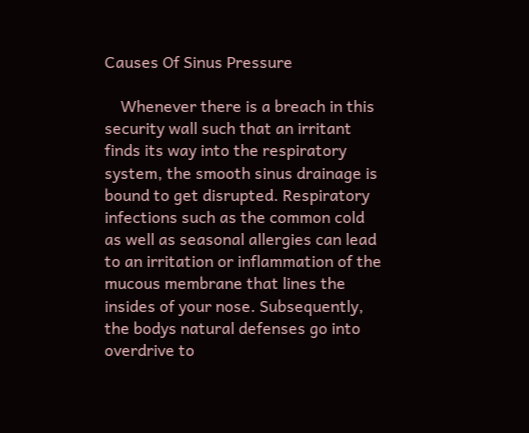Causes Of Sinus Pressure

    Whenever there is a breach in this security wall such that an irritant finds its way into the respiratory system, the smooth sinus drainage is bound to get disrupted. Respiratory infections such as the common cold as well as seasonal allergies can lead to an irritation or inflammation of the mucous membrane that lines the insides of your nose. Subsequently, the bodys natural defenses go into overdrive to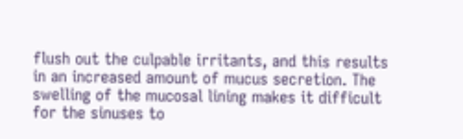flush out the culpable irritants, and this results in an increased amount of mucus secretion. The swelling of the mucosal lining makes it difficult for the sinuses to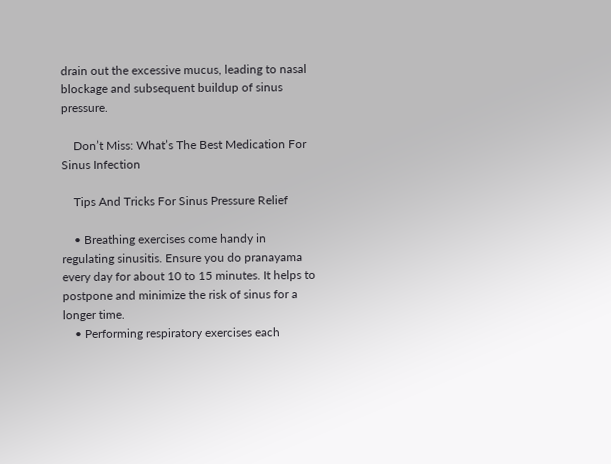drain out the excessive mucus, leading to nasal blockage and subsequent buildup of sinus pressure.

    Don’t Miss: What’s The Best Medication For Sinus Infection

    Tips And Tricks For Sinus Pressure Relief

    • Breathing exercises come handy in regulating sinusitis. Ensure you do pranayama every day for about 10 to 15 minutes. It helps to postpone and minimize the risk of sinus for a longer time.
    • Performing respiratory exercises each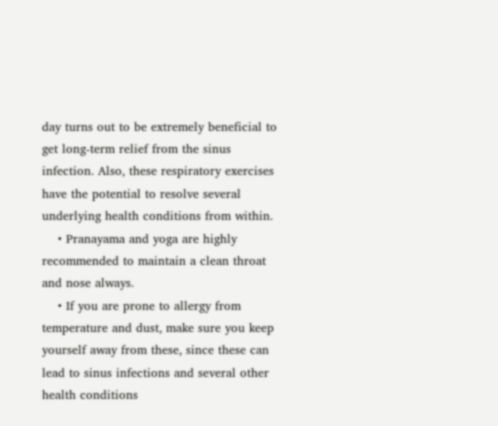day turns out to be extremely beneficial to get long-term relief from the sinus infection. Also, these respiratory exercises have the potential to resolve several underlying health conditions from within.
    • Pranayama and yoga are highly recommended to maintain a clean throat and nose always.
    • If you are prone to allergy from temperature and dust, make sure you keep yourself away from these, since these can lead to sinus infections and several other health conditions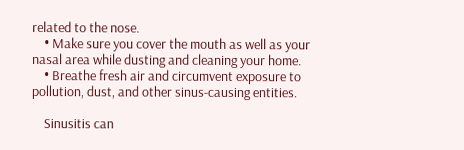related to the nose.
    • Make sure you cover the mouth as well as your nasal area while dusting and cleaning your home.
    • Breathe fresh air and circumvent exposure to pollution, dust, and other sinus-causing entities.

    Sinusitis can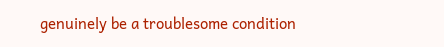genuinely be a troublesome condition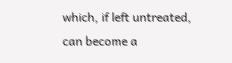which, if left untreated, can become a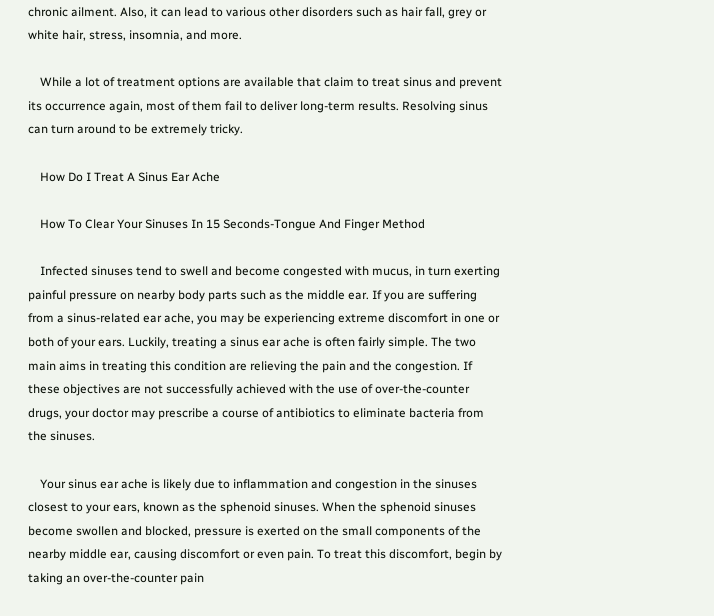chronic ailment. Also, it can lead to various other disorders such as hair fall, grey or white hair, stress, insomnia, and more.

    While a lot of treatment options are available that claim to treat sinus and prevent its occurrence again, most of them fail to deliver long-term results. Resolving sinus can turn around to be extremely tricky.

    How Do I Treat A Sinus Ear Ache

    How To Clear Your Sinuses In 15 Seconds-Tongue And Finger Method

    Infected sinuses tend to swell and become congested with mucus, in turn exerting painful pressure on nearby body parts such as the middle ear. If you are suffering from a sinus-related ear ache, you may be experiencing extreme discomfort in one or both of your ears. Luckily, treating a sinus ear ache is often fairly simple. The two main aims in treating this condition are relieving the pain and the congestion. If these objectives are not successfully achieved with the use of over-the-counter drugs, your doctor may prescribe a course of antibiotics to eliminate bacteria from the sinuses.

    Your sinus ear ache is likely due to inflammation and congestion in the sinuses closest to your ears, known as the sphenoid sinuses. When the sphenoid sinuses become swollen and blocked, pressure is exerted on the small components of the nearby middle ear, causing discomfort or even pain. To treat this discomfort, begin by taking an over-the-counter pain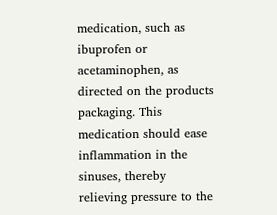medication, such as ibuprofen or acetaminophen, as directed on the products packaging. This medication should ease inflammation in the sinuses, thereby relieving pressure to the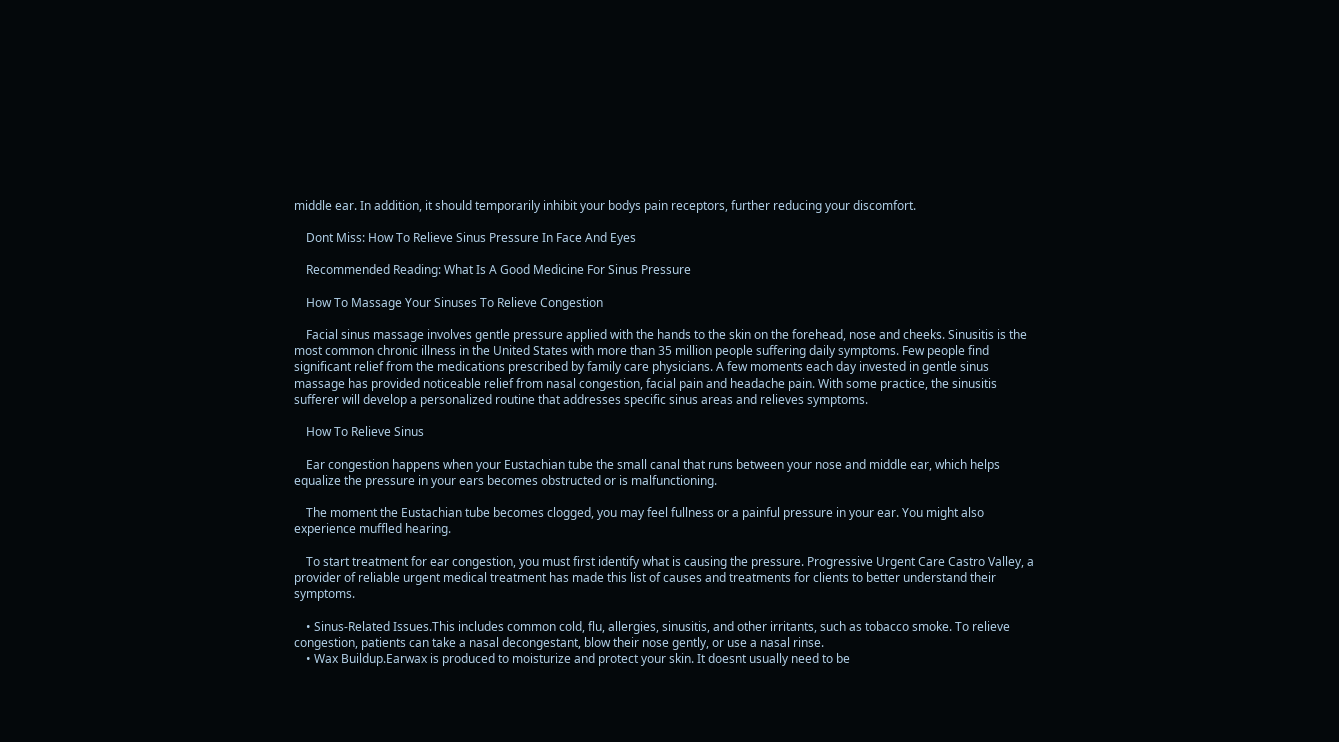middle ear. In addition, it should temporarily inhibit your bodys pain receptors, further reducing your discomfort.

    Dont Miss: How To Relieve Sinus Pressure In Face And Eyes

    Recommended Reading: What Is A Good Medicine For Sinus Pressure

    How To Massage Your Sinuses To Relieve Congestion

    Facial sinus massage involves gentle pressure applied with the hands to the skin on the forehead, nose and cheeks. Sinusitis is the most common chronic illness in the United States with more than 35 million people suffering daily symptoms. Few people find significant relief from the medications prescribed by family care physicians. A few moments each day invested in gentle sinus massage has provided noticeable relief from nasal congestion, facial pain and headache pain. With some practice, the sinusitis sufferer will develop a personalized routine that addresses specific sinus areas and relieves symptoms.

    How To Relieve Sinus

    Ear congestion happens when your Eustachian tube the small canal that runs between your nose and middle ear, which helps equalize the pressure in your ears becomes obstructed or is malfunctioning.

    The moment the Eustachian tube becomes clogged, you may feel fullness or a painful pressure in your ear. You might also experience muffled hearing.

    To start treatment for ear congestion, you must first identify what is causing the pressure. Progressive Urgent Care Castro Valley, a provider of reliable urgent medical treatment has made this list of causes and treatments for clients to better understand their symptoms.

    • Sinus-Related Issues.This includes common cold, flu, allergies, sinusitis, and other irritants, such as tobacco smoke. To relieve congestion, patients can take a nasal decongestant, blow their nose gently, or use a nasal rinse.
    • Wax Buildup.Earwax is produced to moisturize and protect your skin. It doesnt usually need to be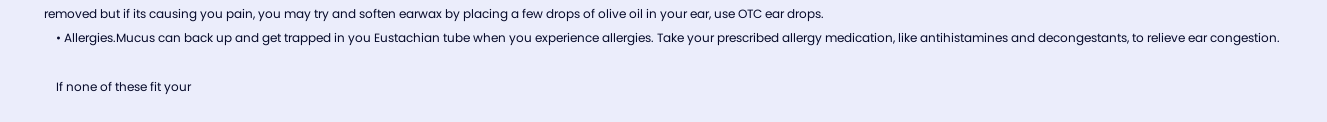removed but if its causing you pain, you may try and soften earwax by placing a few drops of olive oil in your ear, use OTC ear drops.
    • Allergies.Mucus can back up and get trapped in you Eustachian tube when you experience allergies. Take your prescribed allergy medication, like antihistamines and decongestants, to relieve ear congestion.

    If none of these fit your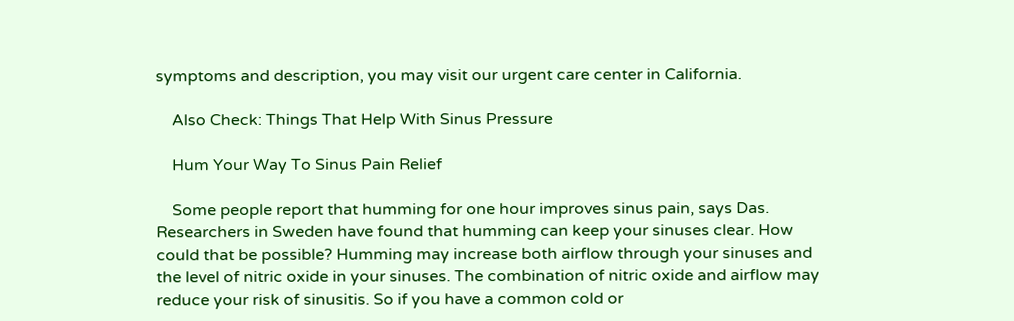symptoms and description, you may visit our urgent care center in California.

    Also Check: Things That Help With Sinus Pressure

    Hum Your Way To Sinus Pain Relief

    Some people report that humming for one hour improves sinus pain, says Das. Researchers in Sweden have found that humming can keep your sinuses clear. How could that be possible? Humming may increase both airflow through your sinuses and the level of nitric oxide in your sinuses. The combination of nitric oxide and airflow may reduce your risk of sinusitis. So if you have a common cold or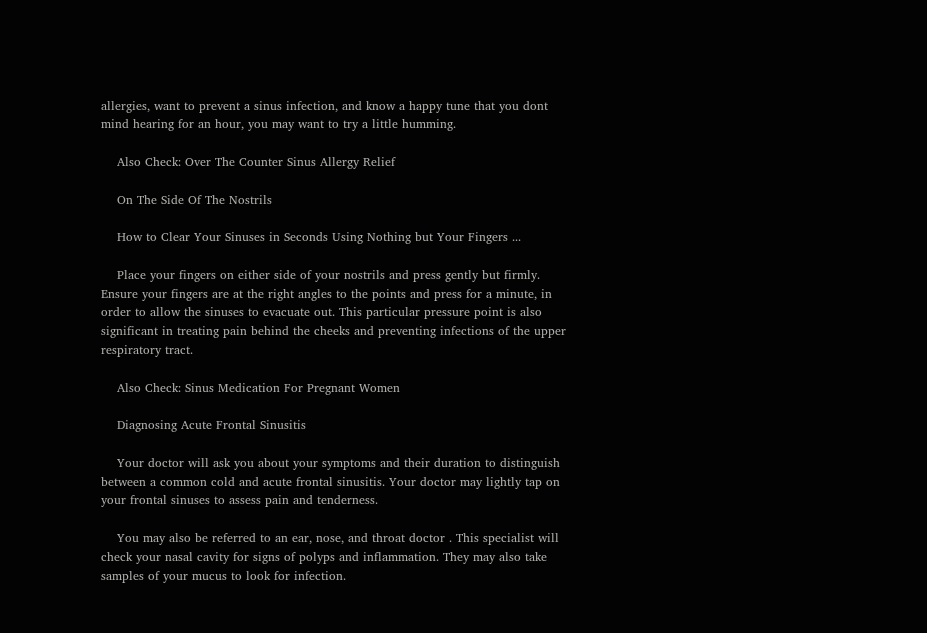allergies, want to prevent a sinus infection, and know a happy tune that you dont mind hearing for an hour, you may want to try a little humming.

    Also Check: Over The Counter Sinus Allergy Relief

    On The Side Of The Nostrils

    How to Clear Your Sinuses in Seconds Using Nothing but Your Fingers ...

    Place your fingers on either side of your nostrils and press gently but firmly. Ensure your fingers are at the right angles to the points and press for a minute, in order to allow the sinuses to evacuate out. This particular pressure point is also significant in treating pain behind the cheeks and preventing infections of the upper respiratory tract.

    Also Check: Sinus Medication For Pregnant Women

    Diagnosing Acute Frontal Sinusitis

    Your doctor will ask you about your symptoms and their duration to distinguish between a common cold and acute frontal sinusitis. Your doctor may lightly tap on your frontal sinuses to assess pain and tenderness.

    You may also be referred to an ear, nose, and throat doctor . This specialist will check your nasal cavity for signs of polyps and inflammation. They may also take samples of your mucus to look for infection.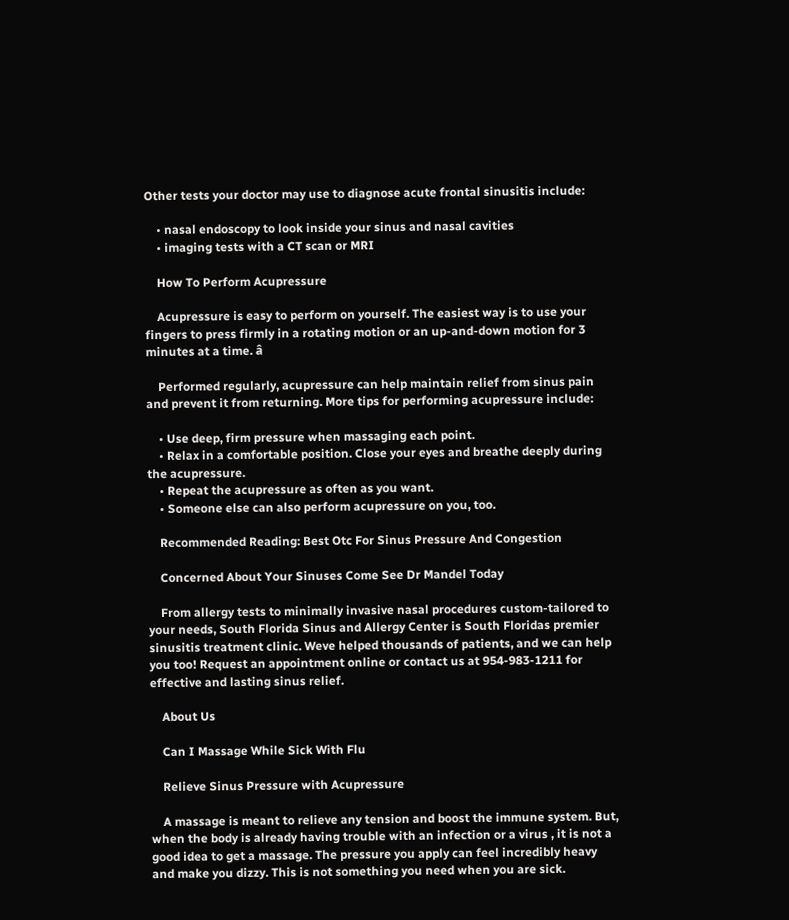Other tests your doctor may use to diagnose acute frontal sinusitis include:

    • nasal endoscopy to look inside your sinus and nasal cavities
    • imaging tests with a CT scan or MRI

    How To Perform Acupressure

    Acupressure is easy to perform on yourself. The easiest way is to use your fingers to press firmly in a rotating motion or an up-and-down motion for 3 minutes at a time. â

    Performed regularly, acupressure can help maintain relief from sinus pain and prevent it from returning. More tips for performing acupressure include:

    • Use deep, firm pressure when massaging each point.
    • Relax in a comfortable position. Close your eyes and breathe deeply during the acupressure.
    • Repeat the acupressure as often as you want.
    • Someone else can also perform acupressure on you, too.

    Recommended Reading: Best Otc For Sinus Pressure And Congestion

    Concerned About Your Sinuses Come See Dr Mandel Today

    From allergy tests to minimally invasive nasal procedures custom-tailored to your needs, South Florida Sinus and Allergy Center is South Floridas premier sinusitis treatment clinic. Weve helped thousands of patients, and we can help you too! Request an appointment online or contact us at 954-983-1211 for effective and lasting sinus relief.

    About Us

    Can I Massage While Sick With Flu

    Relieve Sinus Pressure with Acupressure

    A massage is meant to relieve any tension and boost the immune system. But, when the body is already having trouble with an infection or a virus , it is not a good idea to get a massage. The pressure you apply can feel incredibly heavy and make you dizzy. This is not something you need when you are sick.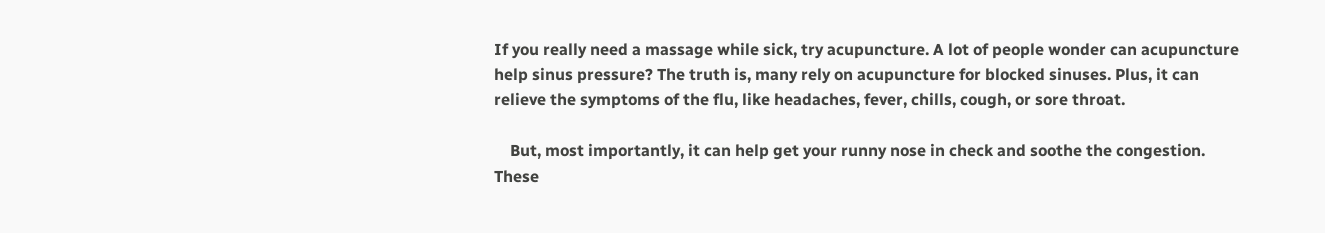If you really need a massage while sick, try acupuncture. A lot of people wonder can acupuncture help sinus pressure? The truth is, many rely on acupuncture for blocked sinuses. Plus, it can relieve the symptoms of the flu, like headaches, fever, chills, cough, or sore throat.

    But, most importantly, it can help get your runny nose in check and soothe the congestion. These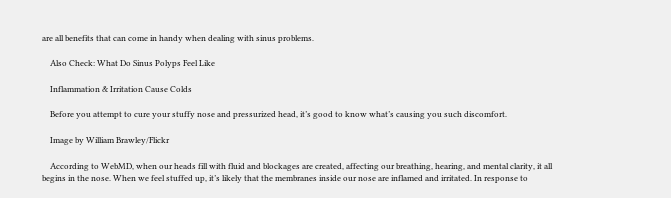are all benefits that can come in handy when dealing with sinus problems.

    Also Check: What Do Sinus Polyps Feel Like

    Inflammation & Irritation Cause Colds

    Before you attempt to cure your stuffy nose and pressurized head, it’s good to know what’s causing you such discomfort.

    Image by William Brawley/Flickr

    According to WebMD, when our heads fill with fluid and blockages are created, affecting our breathing, hearing, and mental clarity, it all begins in the nose. When we feel stuffed up, it’s likely that the membranes inside our nose are inflamed and irritated. In response to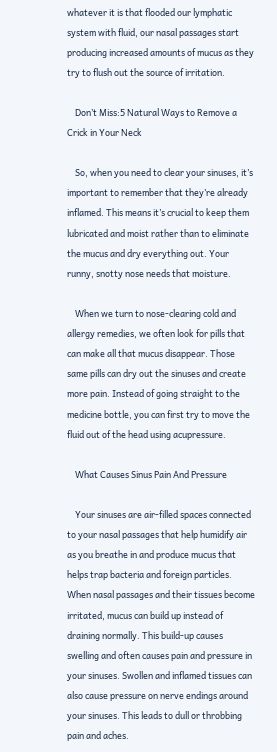whatever it is that flooded our lymphatic system with fluid, our nasal passages start producing increased amounts of mucus as they try to flush out the source of irritation.

    Don’t Miss:5 Natural Ways to Remove a Crick in Your Neck

    So, when you need to clear your sinuses, it’s important to remember that they’re already inflamed. This means it’s crucial to keep them lubricated and moist rather than to eliminate the mucus and dry everything out. Your runny, snotty nose needs that moisture.

    When we turn to nose-clearing cold and allergy remedies, we often look for pills that can make all that mucus disappear. Those same pills can dry out the sinuses and create more pain. Instead of going straight to the medicine bottle, you can first try to move the fluid out of the head using acupressure.

    What Causes Sinus Pain And Pressure

    Your sinuses are air-filled spaces connected to your nasal passages that help humidify air as you breathe in and produce mucus that helps trap bacteria and foreign particles. When nasal passages and their tissues become irritated, mucus can build up instead of draining normally. This build-up causes swelling and often causes pain and pressure in your sinuses. Swollen and inflamed tissues can also cause pressure on nerve endings around your sinuses. This leads to dull or throbbing pain and aches.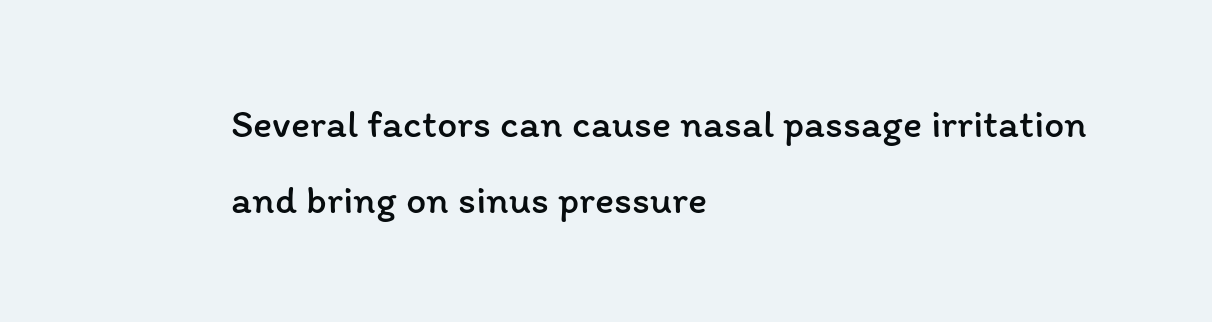Several factors can cause nasal passage irritation and bring on sinus pressure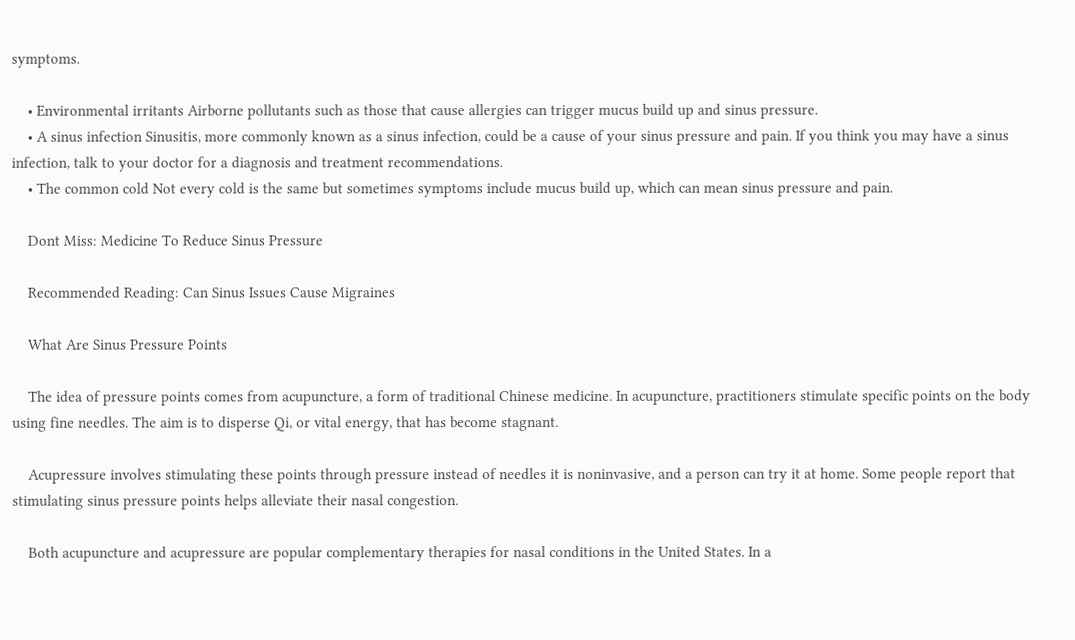symptoms.

    • Environmental irritants Airborne pollutants such as those that cause allergies can trigger mucus build up and sinus pressure.
    • A sinus infection Sinusitis, more commonly known as a sinus infection, could be a cause of your sinus pressure and pain. If you think you may have a sinus infection, talk to your doctor for a diagnosis and treatment recommendations.
    • The common cold Not every cold is the same but sometimes symptoms include mucus build up, which can mean sinus pressure and pain.

    Dont Miss: Medicine To Reduce Sinus Pressure

    Recommended Reading: Can Sinus Issues Cause Migraines

    What Are Sinus Pressure Points

    The idea of pressure points comes from acupuncture, a form of traditional Chinese medicine. In acupuncture, practitioners stimulate specific points on the body using fine needles. The aim is to disperse Qi, or vital energy, that has become stagnant.

    Acupressure involves stimulating these points through pressure instead of needles it is noninvasive, and a person can try it at home. Some people report that stimulating sinus pressure points helps alleviate their nasal congestion.

    Both acupuncture and acupressure are popular complementary therapies for nasal conditions in the United States. In a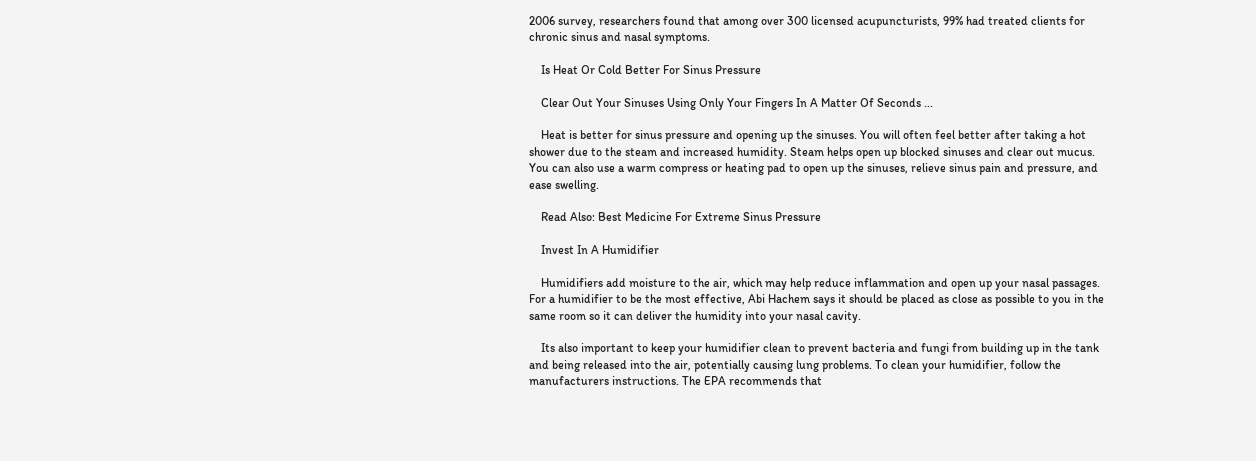2006 survey, researchers found that among over 300 licensed acupuncturists, 99% had treated clients for chronic sinus and nasal symptoms.

    Is Heat Or Cold Better For Sinus Pressure

    Clear Out Your Sinuses Using Only Your Fingers In A Matter Of Seconds ...

    Heat is better for sinus pressure and opening up the sinuses. You will often feel better after taking a hot shower due to the steam and increased humidity. Steam helps open up blocked sinuses and clear out mucus. You can also use a warm compress or heating pad to open up the sinuses, relieve sinus pain and pressure, and ease swelling.

    Read Also: Best Medicine For Extreme Sinus Pressure

    Invest In A Humidifier

    Humidifiers add moisture to the air, which may help reduce inflammation and open up your nasal passages. For a humidifier to be the most effective, Abi Hachem says it should be placed as close as possible to you in the same room so it can deliver the humidity into your nasal cavity.

    Its also important to keep your humidifier clean to prevent bacteria and fungi from building up in the tank and being released into the air, potentially causing lung problems. To clean your humidifier, follow the manufacturers instructions. The EPA recommends that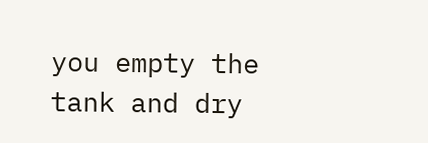you empty the tank and dry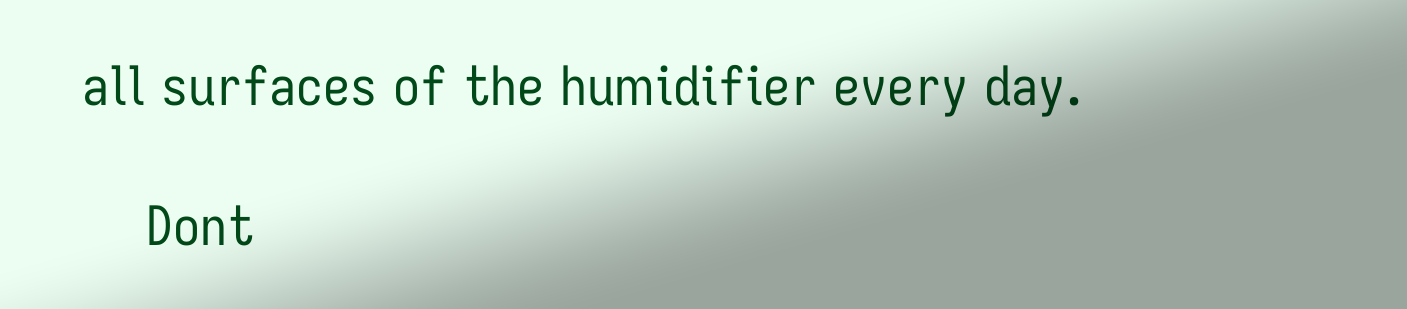all surfaces of the humidifier every day.

    Dont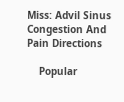Miss: Advil Sinus Congestion And Pain Directions

    Popular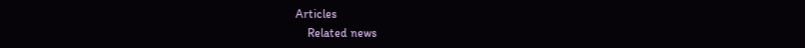Articles
    Related news